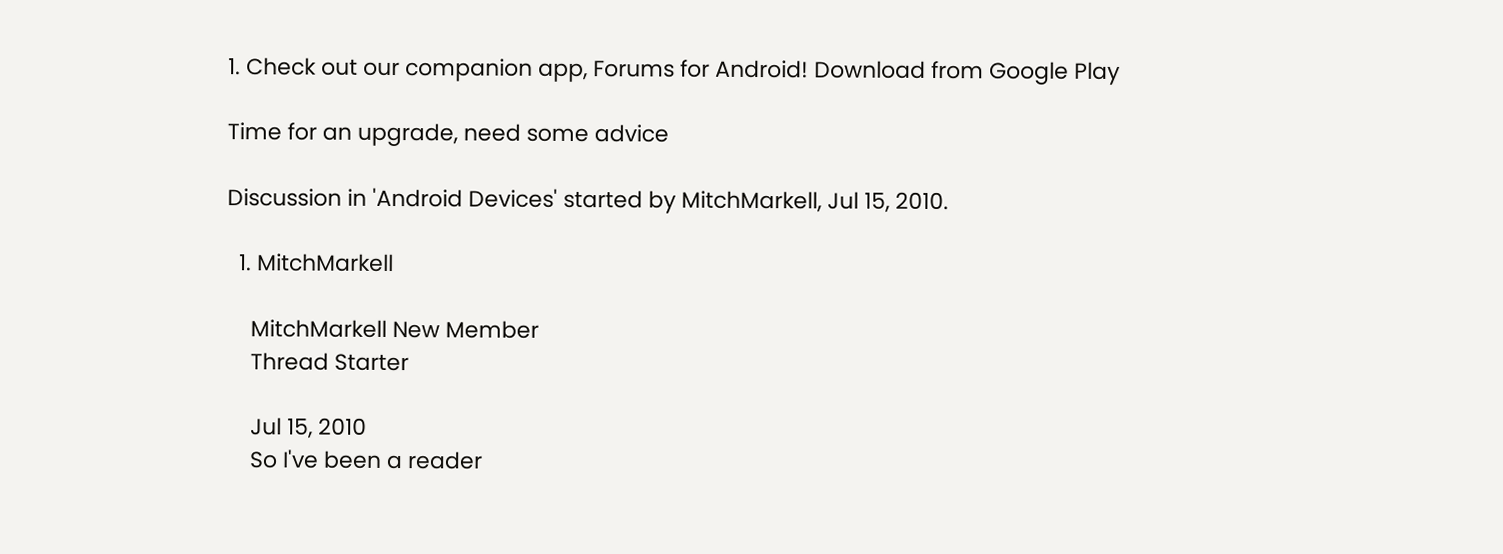1. Check out our companion app, Forums for Android! Download from Google Play

Time for an upgrade, need some advice

Discussion in 'Android Devices' started by MitchMarkell, Jul 15, 2010.

  1. MitchMarkell

    MitchMarkell New Member
    Thread Starter

    Jul 15, 2010
    So I've been a reader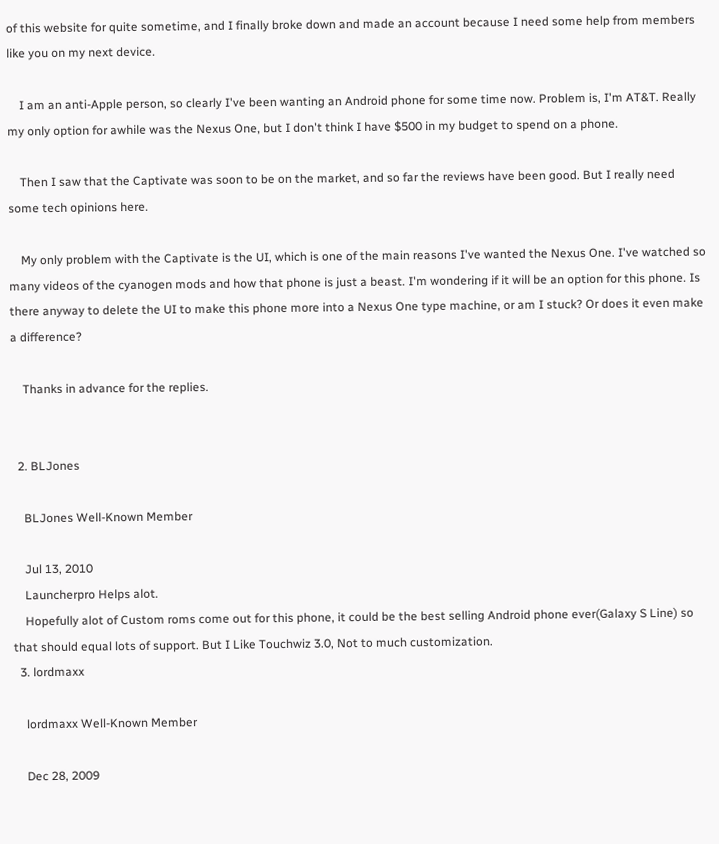of this website for quite sometime, and I finally broke down and made an account because I need some help from members like you on my next device.

    I am an anti-Apple person, so clearly I've been wanting an Android phone for some time now. Problem is, I'm AT&T. Really my only option for awhile was the Nexus One, but I don't think I have $500 in my budget to spend on a phone.

    Then I saw that the Captivate was soon to be on the market, and so far the reviews have been good. But I really need some tech opinions here.

    My only problem with the Captivate is the UI, which is one of the main reasons I've wanted the Nexus One. I've watched so many videos of the cyanogen mods and how that phone is just a beast. I'm wondering if it will be an option for this phone. Is there anyway to delete the UI to make this phone more into a Nexus One type machine, or am I stuck? Or does it even make a difference?

    Thanks in advance for the replies.


  2. BLJones

    BLJones Well-Known Member

    Jul 13, 2010
    Launcherpro Helps alot.
    Hopefully alot of Custom roms come out for this phone, it could be the best selling Android phone ever(Galaxy S Line) so that should equal lots of support. But I Like Touchwiz 3.0, Not to much customization.
  3. lordmaxx

    lordmaxx Well-Known Member

    Dec 28, 2009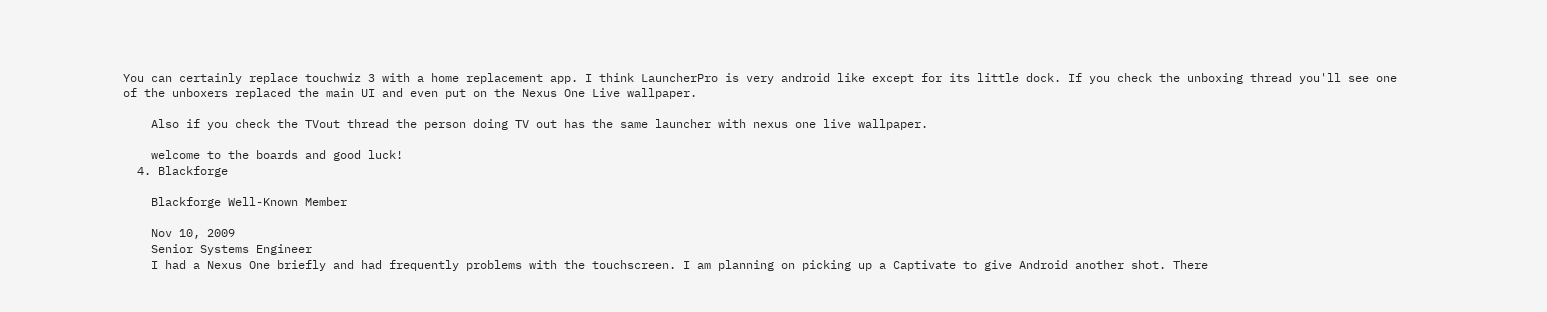You can certainly replace touchwiz 3 with a home replacement app. I think LauncherPro is very android like except for its little dock. If you check the unboxing thread you'll see one of the unboxers replaced the main UI and even put on the Nexus One Live wallpaper.

    Also if you check the TVout thread the person doing TV out has the same launcher with nexus one live wallpaper.

    welcome to the boards and good luck!
  4. Blackforge

    Blackforge Well-Known Member

    Nov 10, 2009
    Senior Systems Engineer
    I had a Nexus One briefly and had frequently problems with the touchscreen. I am planning on picking up a Captivate to give Android another shot. There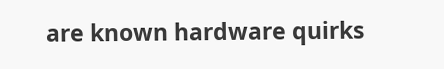are known hardware quirks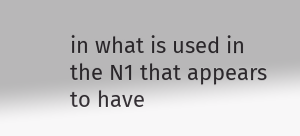in what is used in the N1 that appears to have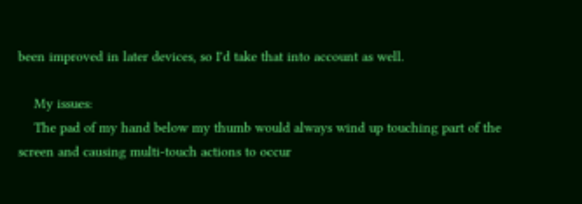been improved in later devices, so I'd take that into account as well.

    My issues:
    The pad of my hand below my thumb would always wind up touching part of the screen and causing multi-touch actions to occur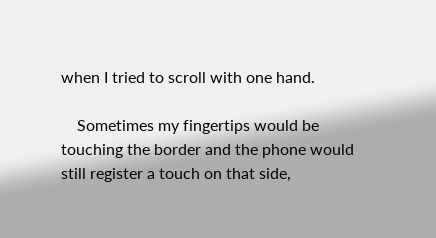when I tried to scroll with one hand.

    Sometimes my fingertips would be touching the border and the phone would still register a touch on that side,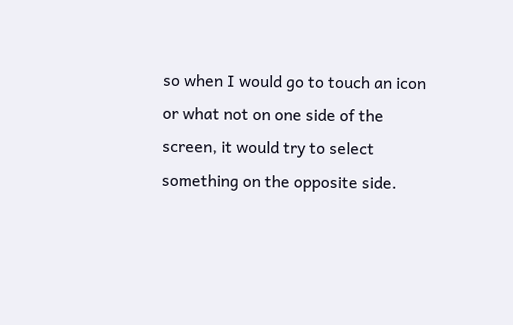so when I would go to touch an icon or what not on one side of the screen, it would try to select something on the opposite side.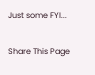Just some FYI...

Share This Page